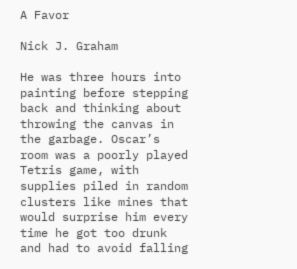A Favor

Nick J. Graham

He was three hours into painting before stepping back and thinking about throwing the canvas in the garbage. Oscar’s room was a poorly played Tetris game, with supplies piled in random clusters like mines that would surprise him every time he got too drunk and had to avoid falling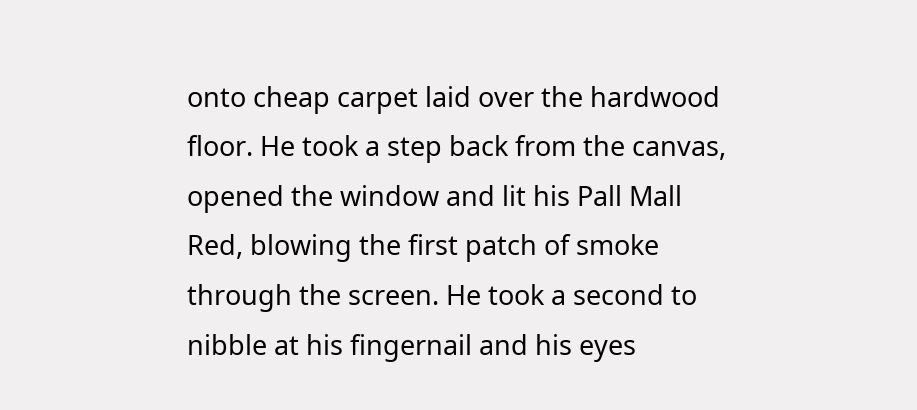onto cheap carpet laid over the hardwood floor. He took a step back from the canvas, opened the window and lit his Pall Mall Red, blowing the first patch of smoke through the screen. He took a second to nibble at his fingernail and his eyes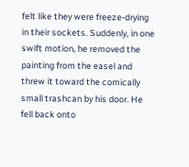felt like they were freeze-drying in their sockets. Suddenly, in one swift motion, he removed the painting from the easel and threw it toward the comically small trashcan by his door. He fell back onto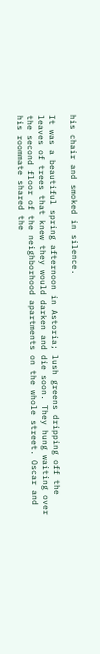his chair and smoked in silence.

It was a beautiful spring afternoon in Astoria; lush greens dripping off the leaves of trees that knew they would darken and die soon. They hung waiting over the second floor of the neighborhood apartments on the whole street. Oscar and his roommate shared the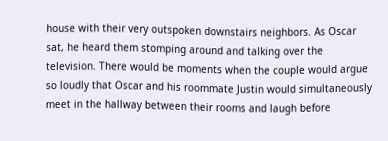house with their very outspoken downstairs neighbors. As Oscar sat, he heard them stomping around and talking over the television. There would be moments when the couple would argue so loudly that Oscar and his roommate Justin would simultaneously meet in the hallway between their rooms and laugh before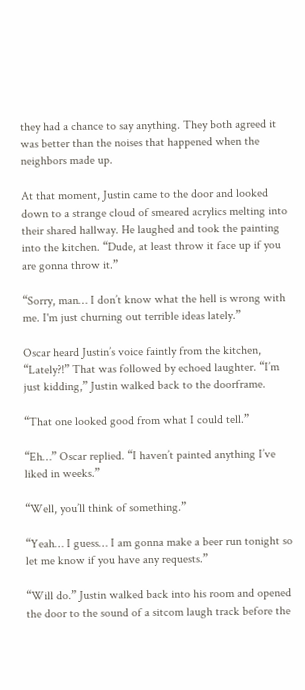they had a chance to say anything. They both agreed it was better than the noises that happened when the neighbors made up.

At that moment, Justin came to the door and looked down to a strange cloud of smeared acrylics melting into their shared hallway. He laughed and took the painting into the kitchen. “Dude, at least throw it face up if you are gonna throw it.”

“Sorry, man… I don’t know what the hell is wrong with me. I'm just churning out terrible ideas lately.”

Oscar heard Justin’s voice faintly from the kitchen, “Lately?!” That was followed by echoed laughter. “I’m just kidding,” Justin walked back to the doorframe.

“That one looked good from what I could tell.”

“Eh…” Oscar replied. “I haven’t painted anything I’ve liked in weeks.”

“Well, you’ll think of something.”

“Yeah… I guess… I am gonna make a beer run tonight so let me know if you have any requests.”

“Will do.” Justin walked back into his room and opened the door to the sound of a sitcom laugh track before the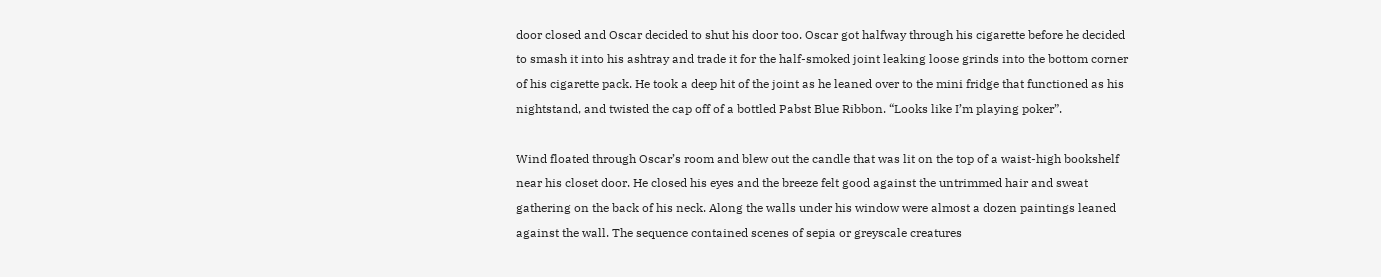door closed and Oscar decided to shut his door too. Oscar got halfway through his cigarette before he decided to smash it into his ashtray and trade it for the half-smoked joint leaking loose grinds into the bottom corner of his cigarette pack. He took a deep hit of the joint as he leaned over to the mini fridge that functioned as his nightstand, and twisted the cap off of a bottled Pabst Blue Ribbon. “Looks like I’m playing poker”.

Wind floated through Oscar’s room and blew out the candle that was lit on the top of a waist-high bookshelf near his closet door. He closed his eyes and the breeze felt good against the untrimmed hair and sweat gathering on the back of his neck. Along the walls under his window were almost a dozen paintings leaned against the wall. The sequence contained scenes of sepia or greyscale creatures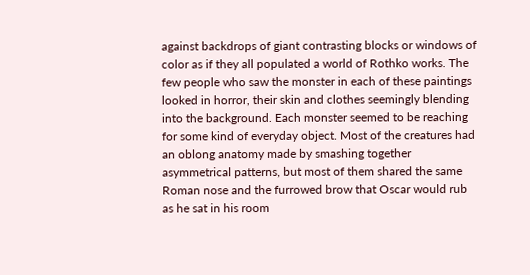against backdrops of giant contrasting blocks or windows of color as if they all populated a world of Rothko works. The few people who saw the monster in each of these paintings looked in horror, their skin and clothes seemingly blending into the background. Each monster seemed to be reaching for some kind of everyday object. Most of the creatures had an oblong anatomy made by smashing together asymmetrical patterns, but most of them shared the same Roman nose and the furrowed brow that Oscar would rub as he sat in his room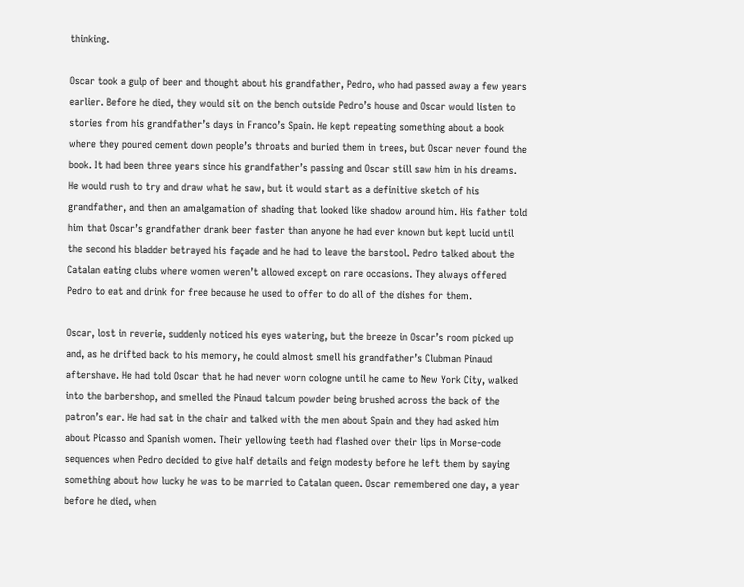thinking.

Oscar took a gulp of beer and thought about his grandfather, Pedro, who had passed away a few years earlier. Before he died, they would sit on the bench outside Pedro’s house and Oscar would listen to stories from his grandfather’s days in Franco’s Spain. He kept repeating something about a book where they poured cement down people’s throats and buried them in trees, but Oscar never found the book. It had been three years since his grandfather’s passing and Oscar still saw him in his dreams. He would rush to try and draw what he saw, but it would start as a definitive sketch of his grandfather, and then an amalgamation of shading that looked like shadow around him. His father told him that Oscar’s grandfather drank beer faster than anyone he had ever known but kept lucid until the second his bladder betrayed his façade and he had to leave the barstool. Pedro talked about the Catalan eating clubs where women weren’t allowed except on rare occasions. They always offered Pedro to eat and drink for free because he used to offer to do all of the dishes for them.

Oscar, lost in reverie, suddenly noticed his eyes watering, but the breeze in Oscar’s room picked up and, as he drifted back to his memory, he could almost smell his grandfather’s Clubman Pinaud aftershave. He had told Oscar that he had never worn cologne until he came to New York City, walked into the barbershop, and smelled the Pinaud talcum powder being brushed across the back of the patron’s ear. He had sat in the chair and talked with the men about Spain and they had asked him about Picasso and Spanish women. Their yellowing teeth had flashed over their lips in Morse-code sequences when Pedro decided to give half details and feign modesty before he left them by saying something about how lucky he was to be married to Catalan queen. Oscar remembered one day, a year before he died, when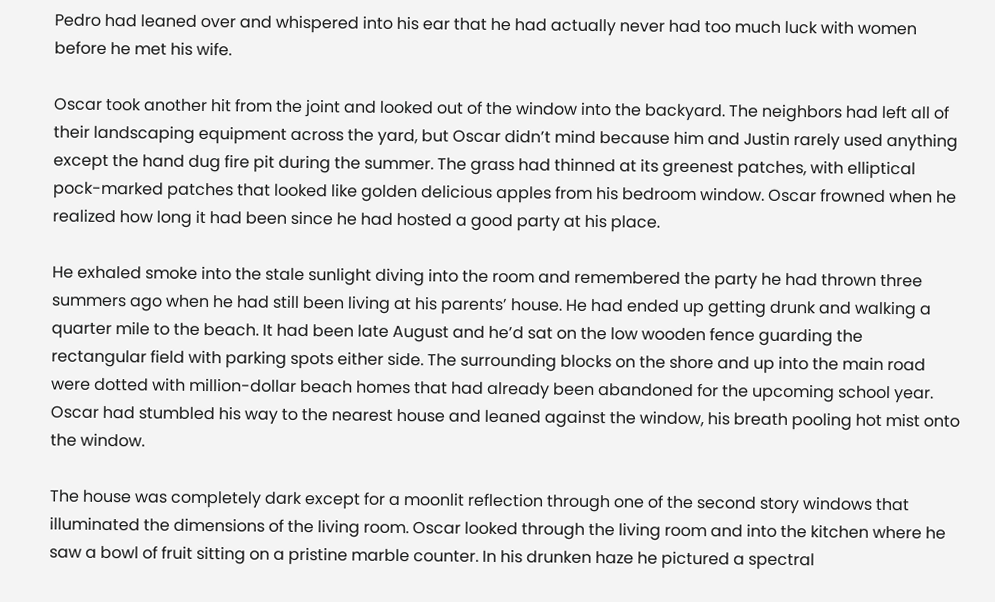Pedro had leaned over and whispered into his ear that he had actually never had too much luck with women before he met his wife.

Oscar took another hit from the joint and looked out of the window into the backyard. The neighbors had left all of their landscaping equipment across the yard, but Oscar didn’t mind because him and Justin rarely used anything except the hand dug fire pit during the summer. The grass had thinned at its greenest patches, with elliptical pock-marked patches that looked like golden delicious apples from his bedroom window. Oscar frowned when he realized how long it had been since he had hosted a good party at his place.

He exhaled smoke into the stale sunlight diving into the room and remembered the party he had thrown three summers ago when he had still been living at his parents’ house. He had ended up getting drunk and walking a quarter mile to the beach. It had been late August and he’d sat on the low wooden fence guarding the rectangular field with parking spots either side. The surrounding blocks on the shore and up into the main road were dotted with million-dollar beach homes that had already been abandoned for the upcoming school year. Oscar had stumbled his way to the nearest house and leaned against the window, his breath pooling hot mist onto the window.

The house was completely dark except for a moonlit reflection through one of the second story windows that illuminated the dimensions of the living room. Oscar looked through the living room and into the kitchen where he saw a bowl of fruit sitting on a pristine marble counter. In his drunken haze he pictured a spectral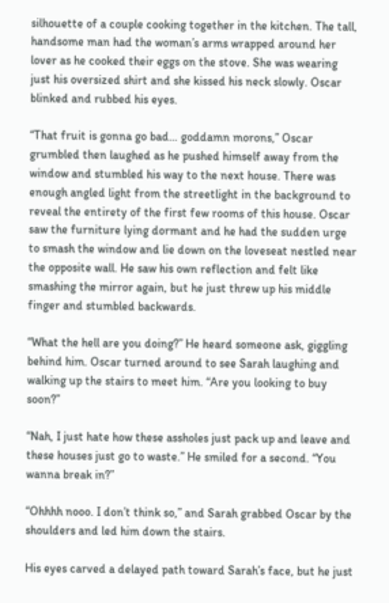silhouette of a couple cooking together in the kitchen. The tall, handsome man had the woman’s arms wrapped around her lover as he cooked their eggs on the stove. She was wearing just his oversized shirt and she kissed his neck slowly. Oscar blinked and rubbed his eyes.

“That fruit is gonna go bad… goddamn morons,” Oscar grumbled then laughed as he pushed himself away from the window and stumbled his way to the next house. There was enough angled light from the streetlight in the background to reveal the entirety of the first few rooms of this house. Oscar saw the furniture lying dormant and he had the sudden urge to smash the window and lie down on the loveseat nestled near the opposite wall. He saw his own reflection and felt like smashing the mirror again, but he just threw up his middle finger and stumbled backwards.

“What the hell are you doing?” He heard someone ask, giggling behind him. Oscar turned around to see Sarah laughing and walking up the stairs to meet him. “Are you looking to buy soon?”

“Nah, I just hate how these assholes just pack up and leave and these houses just go to waste.” He smiled for a second. “You wanna break in?”

“Ohhhh nooo. I don’t think so,” and Sarah grabbed Oscar by the shoulders and led him down the stairs.

His eyes carved a delayed path toward Sarah’s face, but he just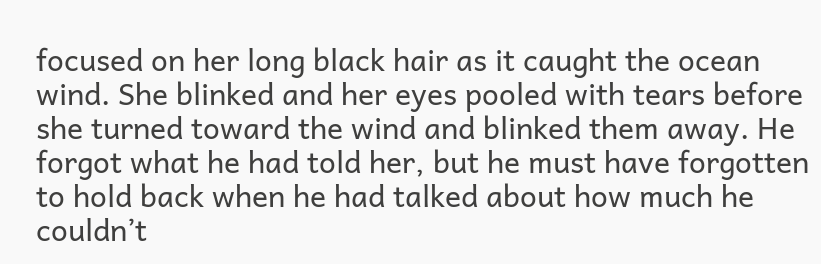focused on her long black hair as it caught the ocean wind. She blinked and her eyes pooled with tears before she turned toward the wind and blinked them away. He forgot what he had told her, but he must have forgotten to hold back when he had talked about how much he couldn’t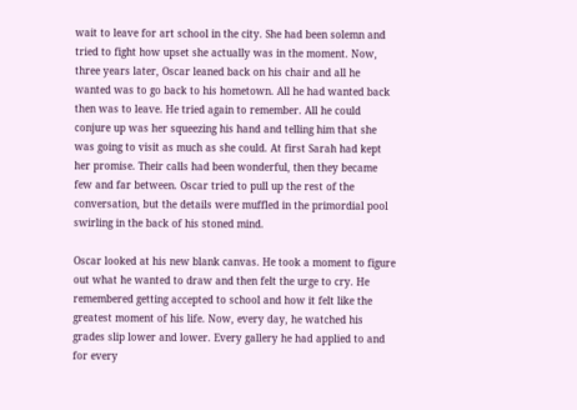wait to leave for art school in the city. She had been solemn and tried to fight how upset she actually was in the moment. Now, three years later, Oscar leaned back on his chair and all he wanted was to go back to his hometown. All he had wanted back then was to leave. He tried again to remember. All he could conjure up was her squeezing his hand and telling him that she was going to visit as much as she could. At first Sarah had kept her promise. Their calls had been wonderful, then they became few and far between. Oscar tried to pull up the rest of the conversation, but the details were muffled in the primordial pool swirling in the back of his stoned mind.

Oscar looked at his new blank canvas. He took a moment to figure out what he wanted to draw and then felt the urge to cry. He remembered getting accepted to school and how it felt like the greatest moment of his life. Now, every day, he watched his grades slip lower and lower. Every gallery he had applied to and for every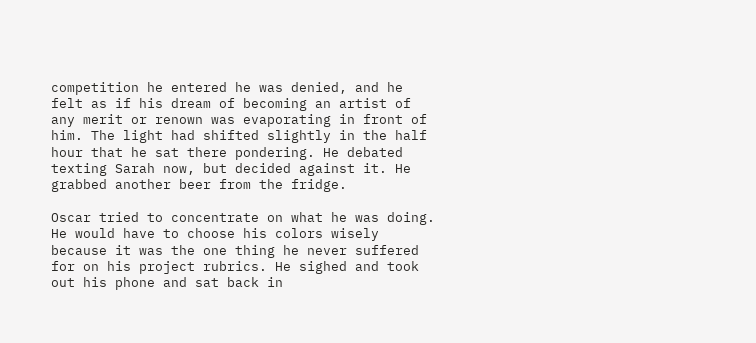competition he entered he was denied, and he felt as if his dream of becoming an artist of any merit or renown was evaporating in front of him. The light had shifted slightly in the half hour that he sat there pondering. He debated texting Sarah now, but decided against it. He grabbed another beer from the fridge.

Oscar tried to concentrate on what he was doing. He would have to choose his colors wisely because it was the one thing he never suffered for on his project rubrics. He sighed and took out his phone and sat back in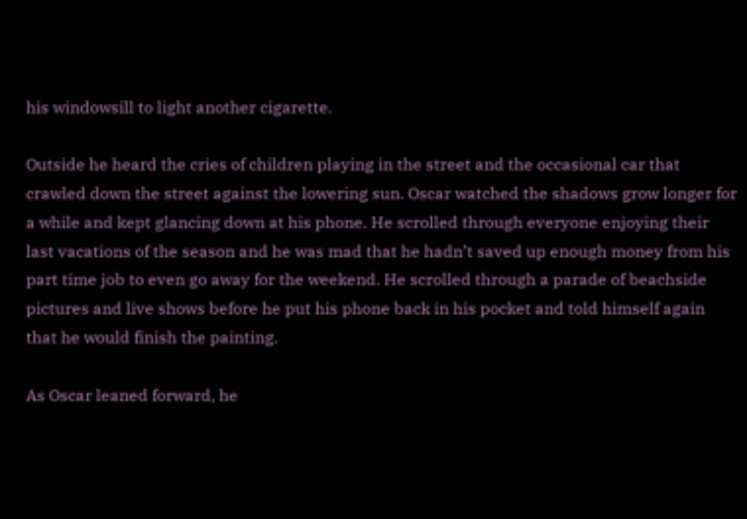his windowsill to light another cigarette.

Outside he heard the cries of children playing in the street and the occasional car that crawled down the street against the lowering sun. Oscar watched the shadows grow longer for a while and kept glancing down at his phone. He scrolled through everyone enjoying their last vacations of the season and he was mad that he hadn’t saved up enough money from his part time job to even go away for the weekend. He scrolled through a parade of beachside pictures and live shows before he put his phone back in his pocket and told himself again that he would finish the painting.

As Oscar leaned forward, he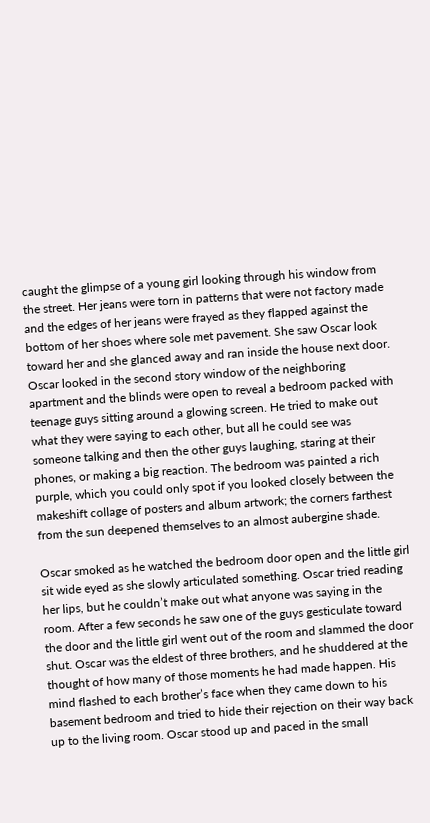caught the glimpse of a young girl looking through his window from the street. Her jeans were torn in patterns that were not factory made and the edges of her jeans were frayed as they flapped against the bottom of her shoes where sole met pavement. She saw Oscar look toward her and she glanced away and ran inside the house next door. Oscar looked in the second story window of the neighboring apartment and the blinds were open to reveal a bedroom packed with teenage guys sitting around a glowing screen. He tried to make out what they were saying to each other, but all he could see was someone talking and then the other guys laughing, staring at their phones, or making a big reaction. The bedroom was painted a rich purple, which you could only spot if you looked closely between the makeshift collage of posters and album artwork; the corners farthest from the sun deepened themselves to an almost aubergine shade.

Oscar smoked as he watched the bedroom door open and the little girl sit wide eyed as she slowly articulated something. Oscar tried reading her lips, but he couldn’t make out what anyone was saying in the room. After a few seconds he saw one of the guys gesticulate toward the door and the little girl went out of the room and slammed the door shut. Oscar was the eldest of three brothers, and he shuddered at the thought of how many of those moments he had made happen. His mind flashed to each brother’s face when they came down to his basement bedroom and tried to hide their rejection on their way back up to the living room. Oscar stood up and paced in the small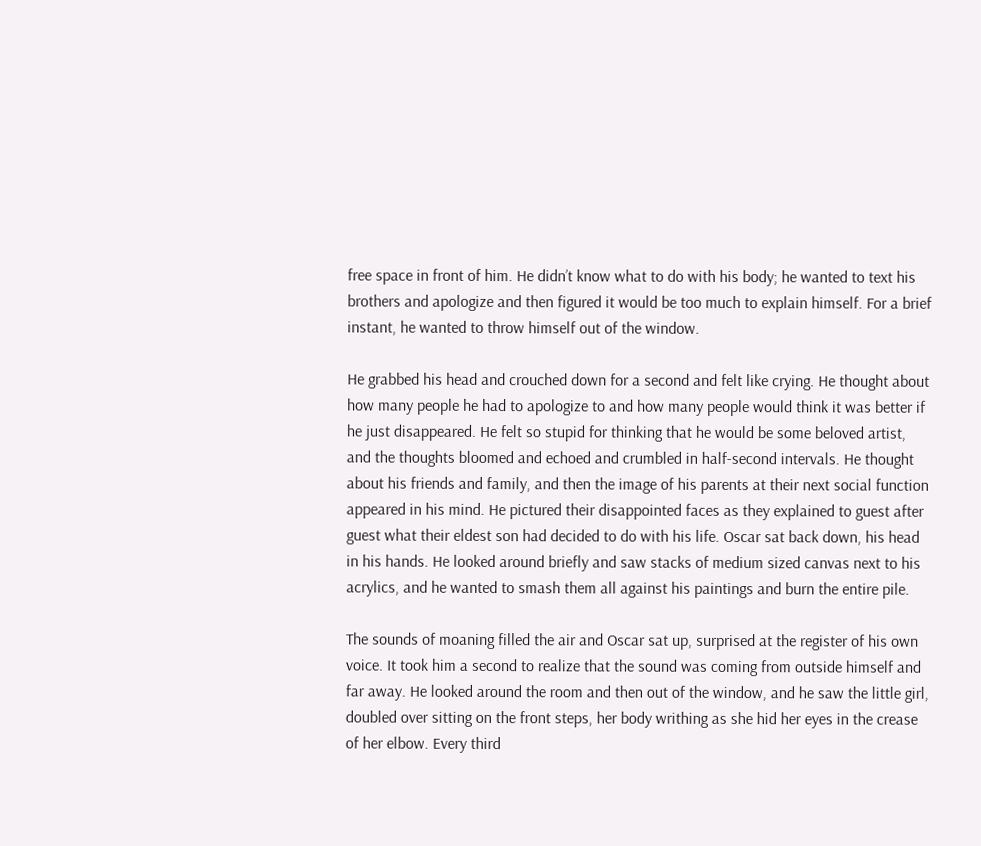free space in front of him. He didn’t know what to do with his body; he wanted to text his brothers and apologize and then figured it would be too much to explain himself. For a brief instant, he wanted to throw himself out of the window.

He grabbed his head and crouched down for a second and felt like crying. He thought about how many people he had to apologize to and how many people would think it was better if he just disappeared. He felt so stupid for thinking that he would be some beloved artist, and the thoughts bloomed and echoed and crumbled in half-second intervals. He thought about his friends and family, and then the image of his parents at their next social function appeared in his mind. He pictured their disappointed faces as they explained to guest after guest what their eldest son had decided to do with his life. Oscar sat back down, his head in his hands. He looked around briefly and saw stacks of medium sized canvas next to his acrylics, and he wanted to smash them all against his paintings and burn the entire pile.

The sounds of moaning filled the air and Oscar sat up, surprised at the register of his own voice. It took him a second to realize that the sound was coming from outside himself and far away. He looked around the room and then out of the window, and he saw the little girl, doubled over sitting on the front steps, her body writhing as she hid her eyes in the crease of her elbow. Every third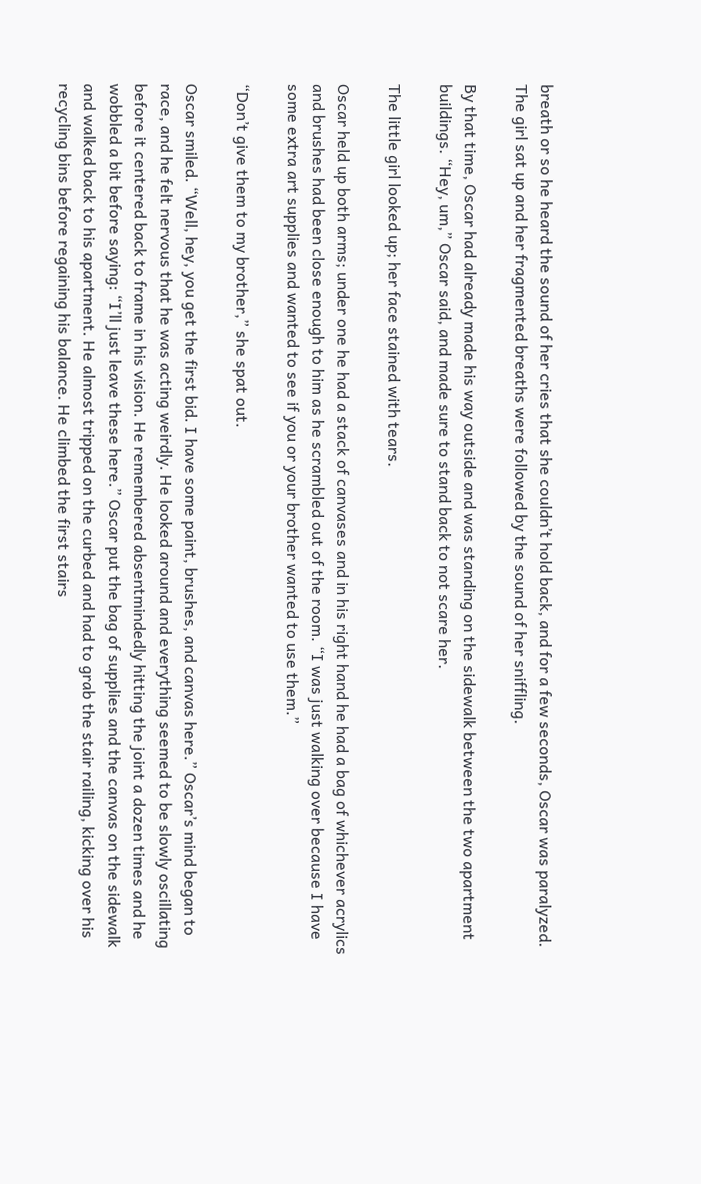breath or so he heard the sound of her cries that she couldn’t hold back, and for a few seconds, Oscar was paralyzed. The girl sat up and her fragmented breaths were followed by the sound of her sniffling.

By that time, Oscar had already made his way outside and was standing on the sidewalk between the two apartment buildings. “Hey, um,” Oscar said, and made sure to stand back to not scare her.

The little girl looked up; her face stained with tears.

Oscar held up both arms; under one he had a stack of canvases and in his right hand he had a bag of whichever acrylics and brushes had been close enough to him as he scrambled out of the room. “I was just walking over because I have some extra art supplies and wanted to see if you or your brother wanted to use them.”

“Don’t give them to my brother,” she spat out.

Oscar smiled. “Well, hey, you get the first bid. I have some paint, brushes, and canvas here.” Oscar’s mind began to race, and he felt nervous that he was acting weirdly. He looked around and everything seemed to be slowly oscillating before it centered back to frame in his vision. He remembered absentmindedly hitting the joint a dozen times and he wobbled a bit before saying: “I’ll just leave these here.” Oscar put the bag of supplies and the canvas on the sidewalk and walked back to his apartment. He almost tripped on the curbed and had to grab the stair railing, kicking over his recycling bins before regaining his balance. He climbed the first stairs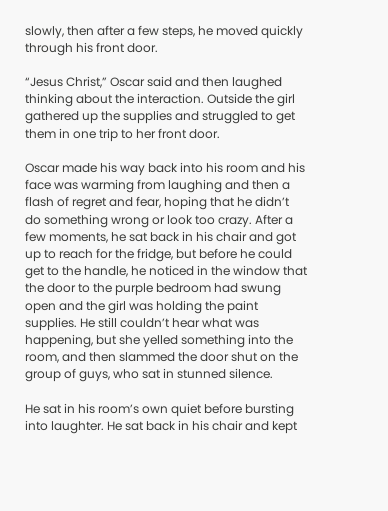slowly, then after a few steps, he moved quickly through his front door.

“Jesus Christ,” Oscar said and then laughed thinking about the interaction. Outside the girl gathered up the supplies and struggled to get them in one trip to her front door.

Oscar made his way back into his room and his face was warming from laughing and then a flash of regret and fear, hoping that he didn’t do something wrong or look too crazy. After a few moments, he sat back in his chair and got up to reach for the fridge, but before he could get to the handle, he noticed in the window that the door to the purple bedroom had swung open and the girl was holding the paint supplies. He still couldn’t hear what was happening, but she yelled something into the room, and then slammed the door shut on the group of guys, who sat in stunned silence.

He sat in his room’s own quiet before bursting into laughter. He sat back in his chair and kept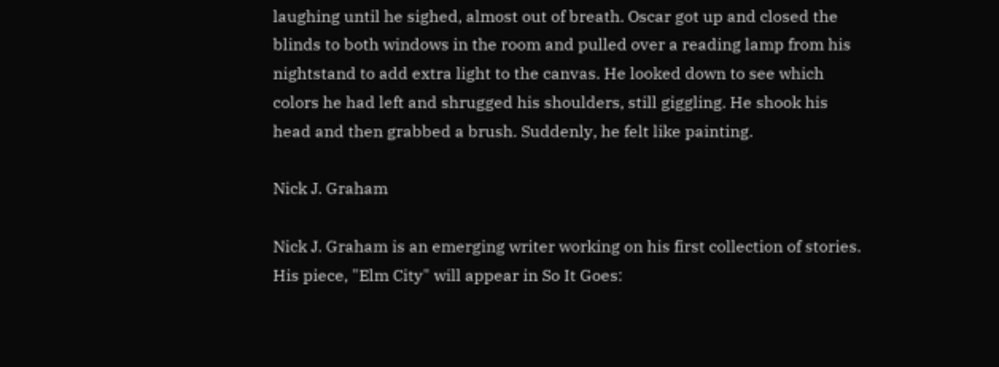laughing until he sighed, almost out of breath. Oscar got up and closed the blinds to both windows in the room and pulled over a reading lamp from his nightstand to add extra light to the canvas. He looked down to see which colors he had left and shrugged his shoulders, still giggling. He shook his head and then grabbed a brush. Suddenly, he felt like painting.

Nick J. Graham

Nick J. Graham is an emerging writer working on his first collection of stories. His piece, "Elm City" will appear in So It Goes: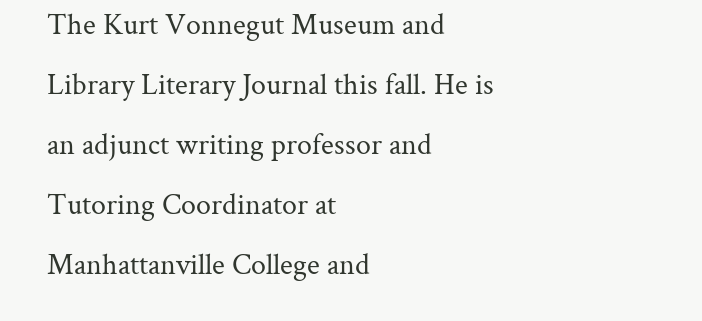The Kurt Vonnegut Museum and Library Literary Journal this fall. He is an adjunct writing professor and Tutoring Coordinator at Manhattanville College and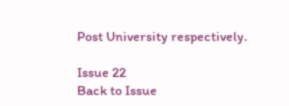Post University respectively.

Issue 22
Back to Issue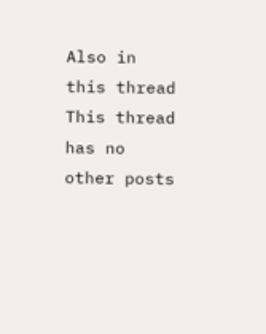Also in this thread
This thread has no other posts